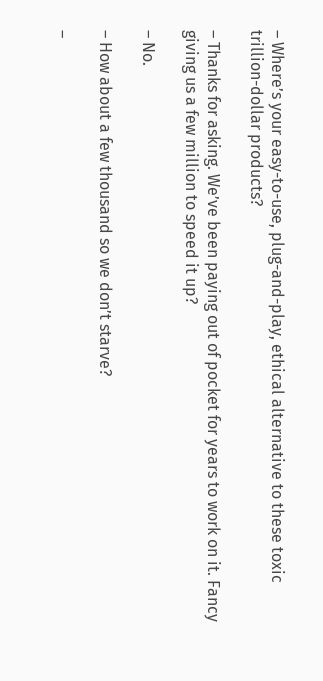– Where’s your easy-to-use, plug-and-play, ethical alternative to these toxic trillion-dollar products?

– Thanks for asking. We’ve been paying out of pocket for years to work on it. Fancy giving us a few million to speed it up?

– No.

– How about a few thousand so we don’t starve?

–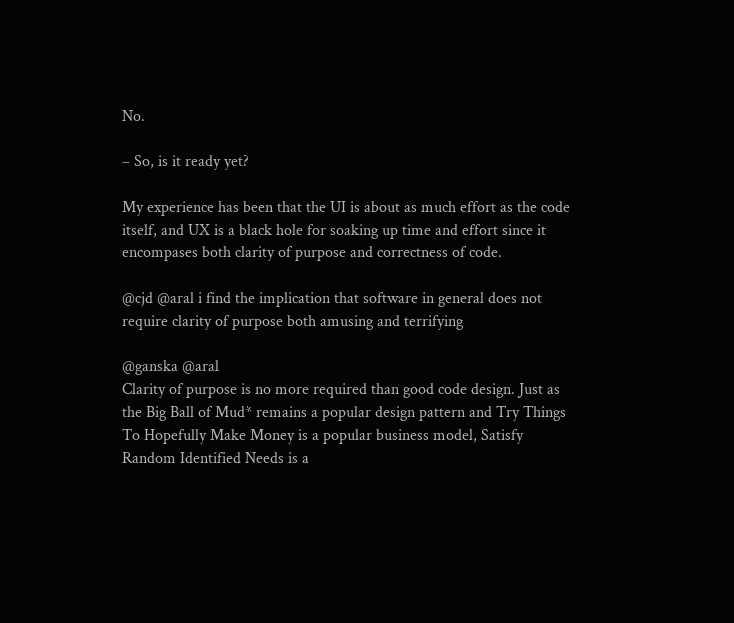No.

– So, is it ready yet?

My experience has been that the UI is about as much effort as the code itself, and UX is a black hole for soaking up time and effort since it encompases both clarity of purpose and correctness of code.

@cjd @aral i find the implication that software in general does not require clarity of purpose both amusing and terrifying

@ganska @aral
Clarity of purpose is no more required than good code design. Just as the Big Ball of Mud* remains a popular design pattern and Try Things To Hopefully Make Money is a popular business model, Satisfy Random Identified Needs is a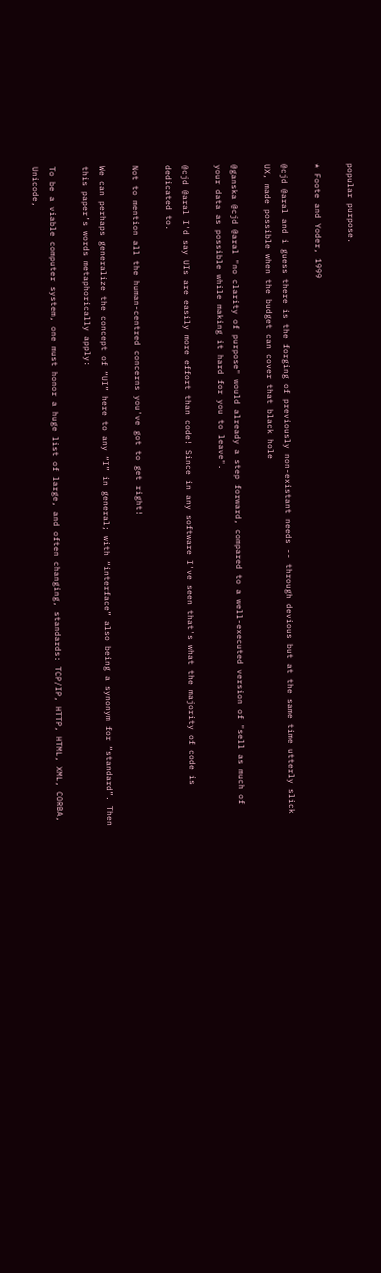popular purpose.

* Foote and Yoder, 1999

@cjd @aral and i guess there is the forging of previously non-existant needs -- through devious but at the same time utterly slick UX, made possible when the budget can cover that black hole

@ganska @cjd @aral "no clarity of purpose" would already a step forward, compared to a well-executed version of "sell as much of your data as possible while making it hard for you to leave".

@cjd @aral I'd say UIs are easily more effort than code! Since in any software I've seen that's what the majority of code is dedicated to.

Not to mention all the human-centred concerns you've got to get right!

We can perhaps generalize the concept of “UI” here to any “I” in general; with “interface” also being a synonym for “standard”. Then this paper’s words metaphorically apply:

To be a viable computer system, one must honor a huge list of large, and often changing, standards: TCP/IP, HTTP, HTML, XML, CORBA, Unicode,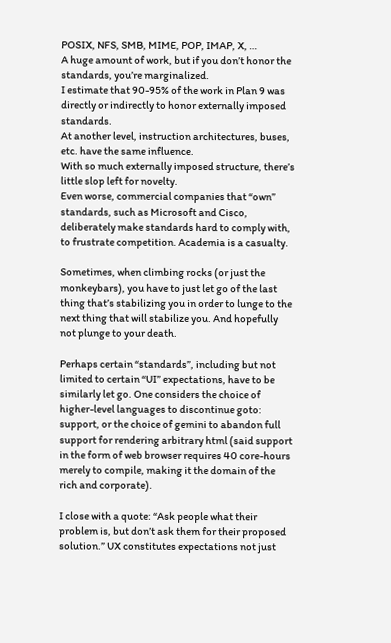POSIX, NFS, SMB, MIME, POP, IMAP, X, …
A huge amount of work, but if you don’t honor the standards, you’re marginalized.
I estimate that 90-95% of the work in Plan 9 was directly or indirectly to honor externally imposed standards.
At another level, instruction architectures, buses, etc. have the same influence.
With so much externally imposed structure, there’s little slop left for novelty.
Even worse, commercial companies that “own” standards, such as Microsoft and Cisco, deliberately make standards hard to comply with, to frustrate competition. Academia is a casualty.

Sometimes, when climbing rocks (or just the monkeybars), you have to just let go of the last thing that’s stabilizing you in order to lunge to the next thing that will stabilize you. And hopefully not plunge to your death.

Perhaps certain “standards”, including but not limited to certain “UI” expectations, have to be similarly let go. One considers the choice of higher-level languages to discontinue goto: support, or the choice of gemini to abandon full support for rendering arbitrary html (said support in the form of web browser requires 40 core-hours merely to compile, making it the domain of the rich and corporate).

I close with a quote: “Ask people what their problem is, but don’t ask them for their proposed solution.” UX constitutes expectations not just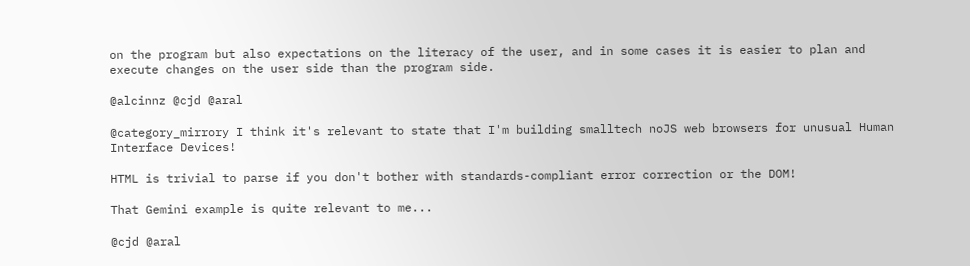on the program but also expectations on the literacy of the user, and in some cases it is easier to plan and execute changes on the user side than the program side.

@alcinnz @cjd @aral

@category_mirrory I think it's relevant to state that I'm building smalltech noJS web browsers for unusual Human Interface Devices!

HTML is trivial to parse if you don't bother with standards-compliant error correction or the DOM!

That Gemini example is quite relevant to me...

@cjd @aral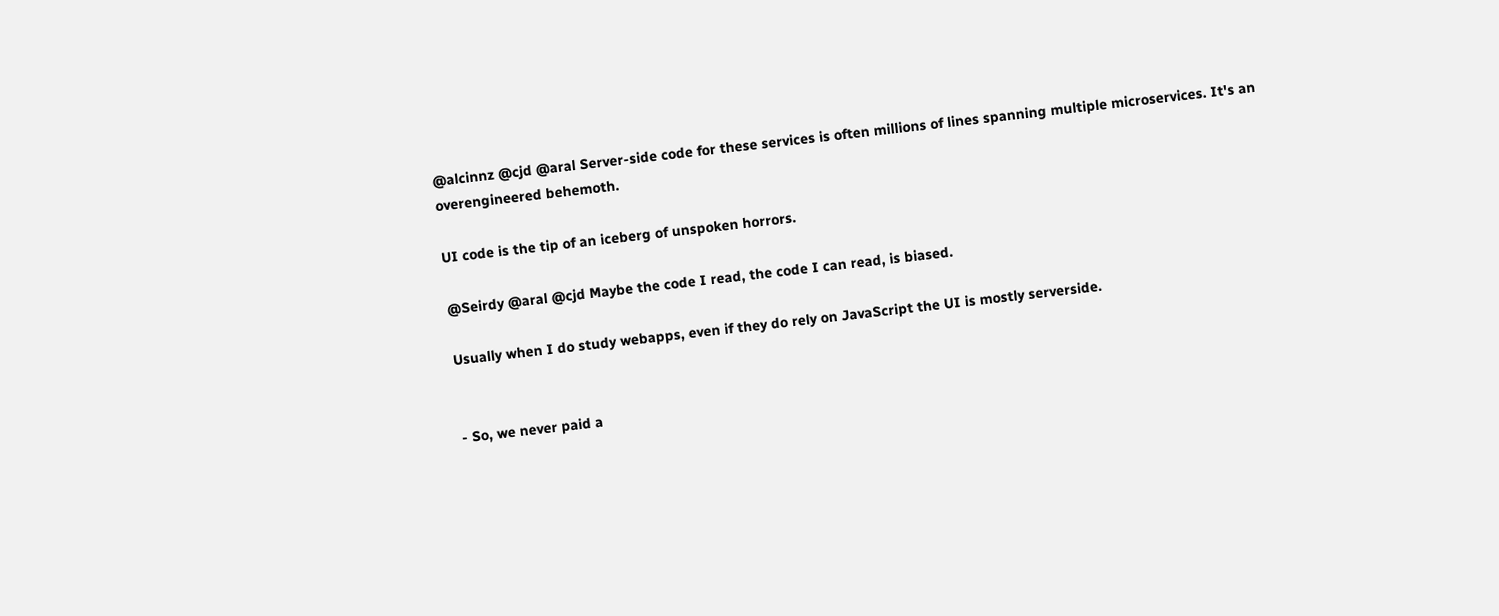@alcinnz @cjd @aral Server-side code for these services is often millions of lines spanning multiple microservices. It's an overengineered behemoth.

UI code is the tip of an iceberg of unspoken horrors.

@Seirdy @aral @cjd Maybe the code I read, the code I can read, is biased.

Usually when I do study webapps, even if they do rely on JavaScript the UI is mostly serverside.


- So, we never paid a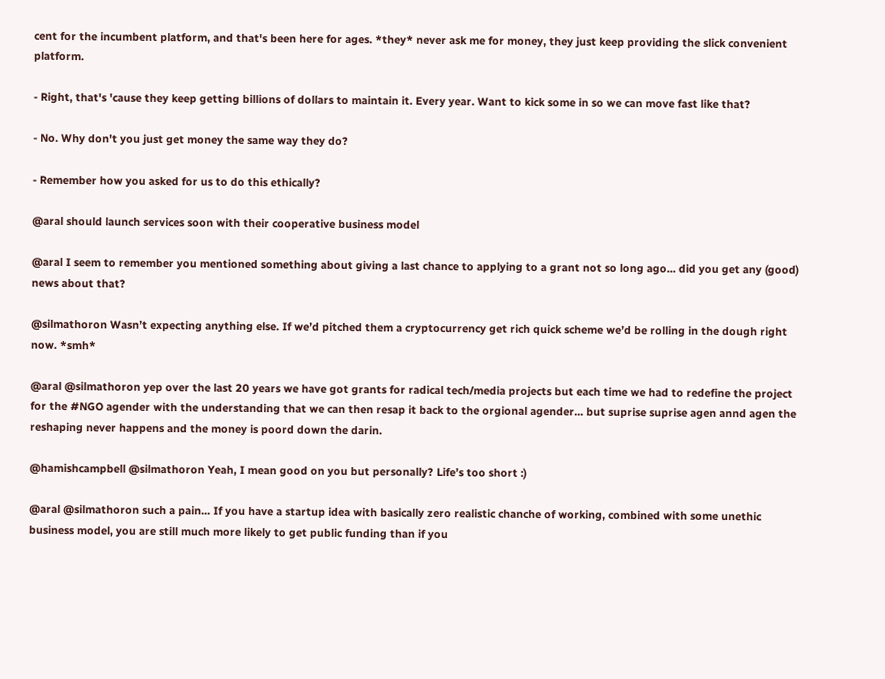cent for the incumbent platform, and that's been here for ages. *they* never ask me for money, they just keep providing the slick convenient platform.

- Right, that's 'cause they keep getting billions of dollars to maintain it. Every year. Want to kick some in so we can move fast like that?

- No. Why don't you just get money the same way they do?

- Remember how you asked for us to do this ethically?

@aral should launch services soon with their cooperative business model

@aral I seem to remember you mentioned something about giving a last chance to applying to a grant not so long ago... did you get any (good) news about that?

@silmathoron Wasn’t expecting anything else. If we’d pitched them a cryptocurrency get rich quick scheme we’d be rolling in the dough right now. *smh*

@aral @silmathoron yep over the last 20 years we have got grants for radical tech/media projects but each time we had to redefine the project for the #NGO agender with the understanding that we can then resap it back to the orgional agender... but suprise suprise agen annd agen the reshaping never happens and the money is poord down the darin.

@hamishcampbell @silmathoron Yeah, I mean good on you but personally? Life’s too short :)

@aral @silmathoron such a pain... If you have a startup idea with basically zero realistic chanche of working, combined with some unethic business model, you are still much more likely to get public funding than if you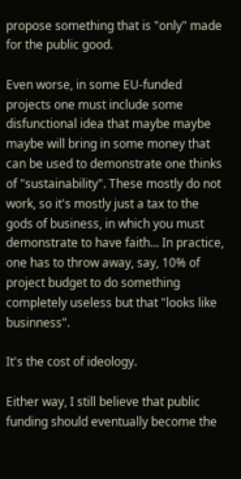propose something that is "only" made for the public good.

Even worse, in some EU-funded projects one must include some disfunctional idea that maybe maybe maybe will bring in some money that can be used to demonstrate one thinks of "sustainability". These mostly do not work, so it's mostly just a tax to the gods of business, in which you must demonstrate to have faith... In practice, one has to throw away, say, 10% of project budget to do something completely useless but that "looks like businness".

It's the cost of ideology.

Either way, I still believe that public funding should eventually become the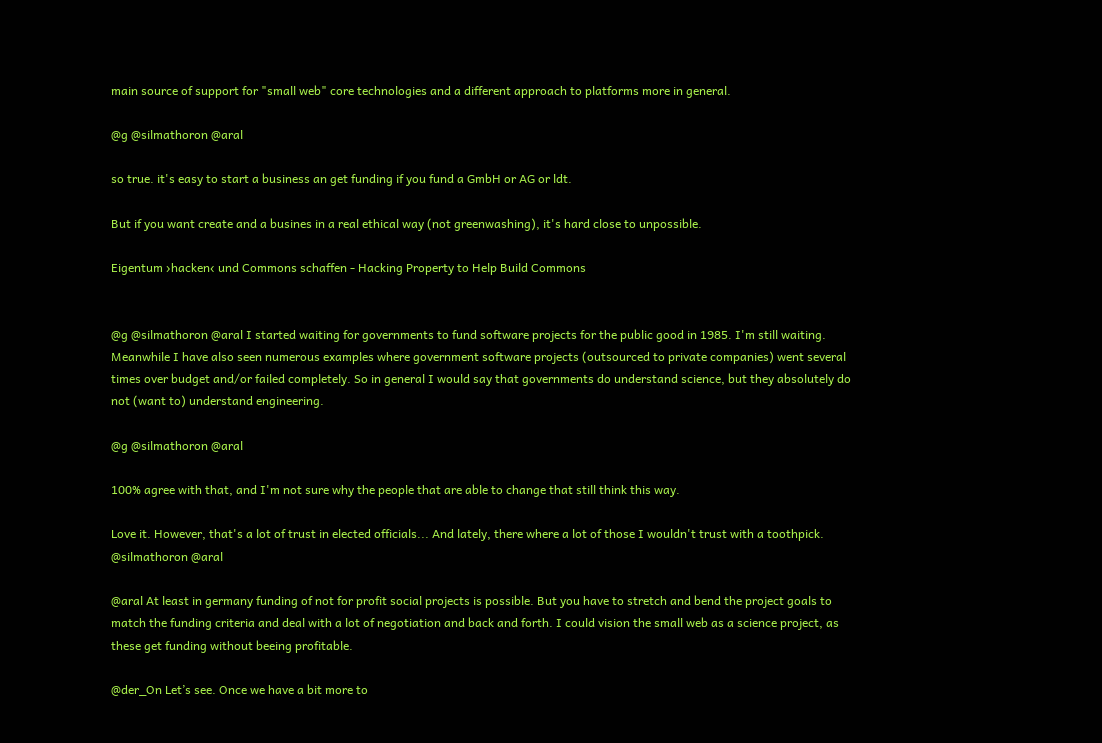main source of support for "small web" core technologies and a different approach to platforms more in general.

@g @silmathoron @aral

so true. it's easy to start a business an get funding if you fund a GmbH or AG or ldt.

But if you want create and a busines in a real ethical way (not greenwashing), it's hard close to unpossible.

Eigentum ›hacken‹ und Commons schaffen - Hacking Property to Help Build Commons


@g @silmathoron @aral I started waiting for governments to fund software projects for the public good in 1985. I'm still waiting. Meanwhile I have also seen numerous examples where government software projects (outsourced to private companies) went several times over budget and/or failed completely. So in general I would say that governments do understand science, but they absolutely do not (want to) understand engineering.

@g @silmathoron @aral

100% agree with that, and I'm not sure why the people that are able to change that still think this way.

Love it. However, that's a lot of trust in elected officials... And lately, there where a lot of those I wouldn't trust with a toothpick.
@silmathoron @aral

@aral At least in germany funding of not for profit social projects is possible. But you have to stretch and bend the project goals to match the funding criteria and deal with a lot of negotiation and back and forth. I could vision the small web as a science project, as these get funding without beeing profitable.

@der_On Let’s see. Once we have a bit more to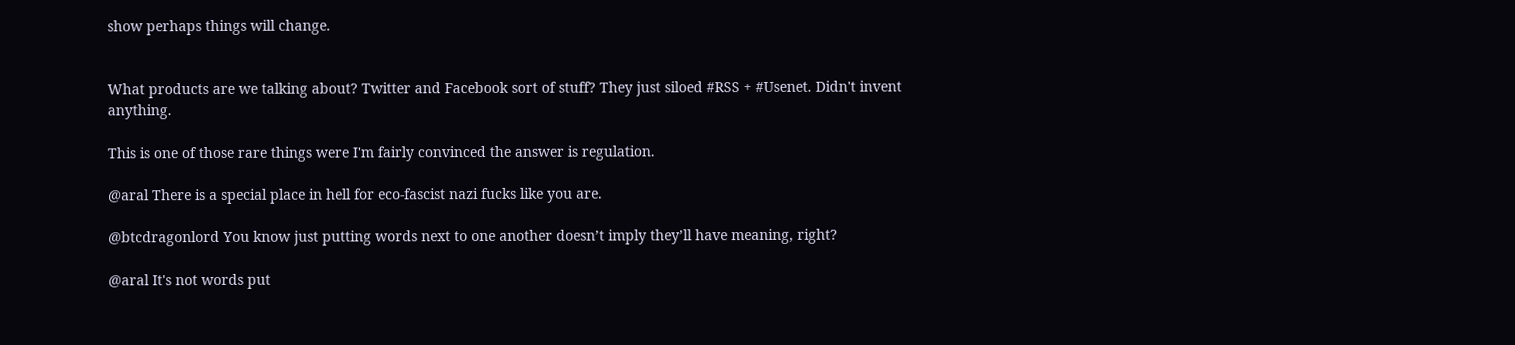show perhaps things will change.


What products are we talking about? Twitter and Facebook sort of stuff? They just siloed #RSS + #Usenet. Didn't invent anything.

This is one of those rare things were I'm fairly convinced the answer is regulation.

@aral There is a special place in hell for eco-fascist nazi fucks like you are.

@btcdragonlord You know just putting words next to one another doesn’t imply they’ll have meaning, right?

@aral It's not words put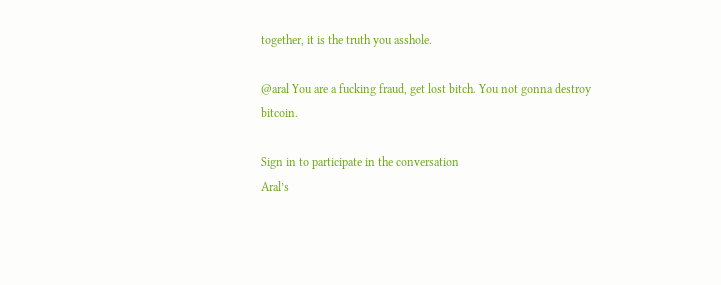together, it is the truth you asshole.

@aral You are a fucking fraud, get lost bitch. You not gonna destroy bitcoin.

Sign in to participate in the conversation
Aral’s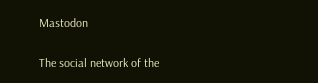Mastodon

The social network of the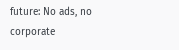future: No ads, no corporate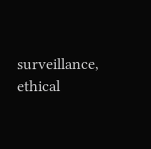surveillance, ethical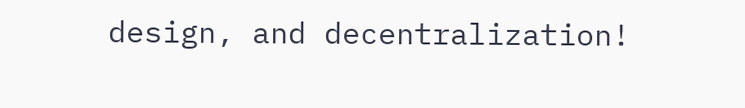design, and decentralization!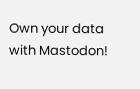Own your data with Mastodon!